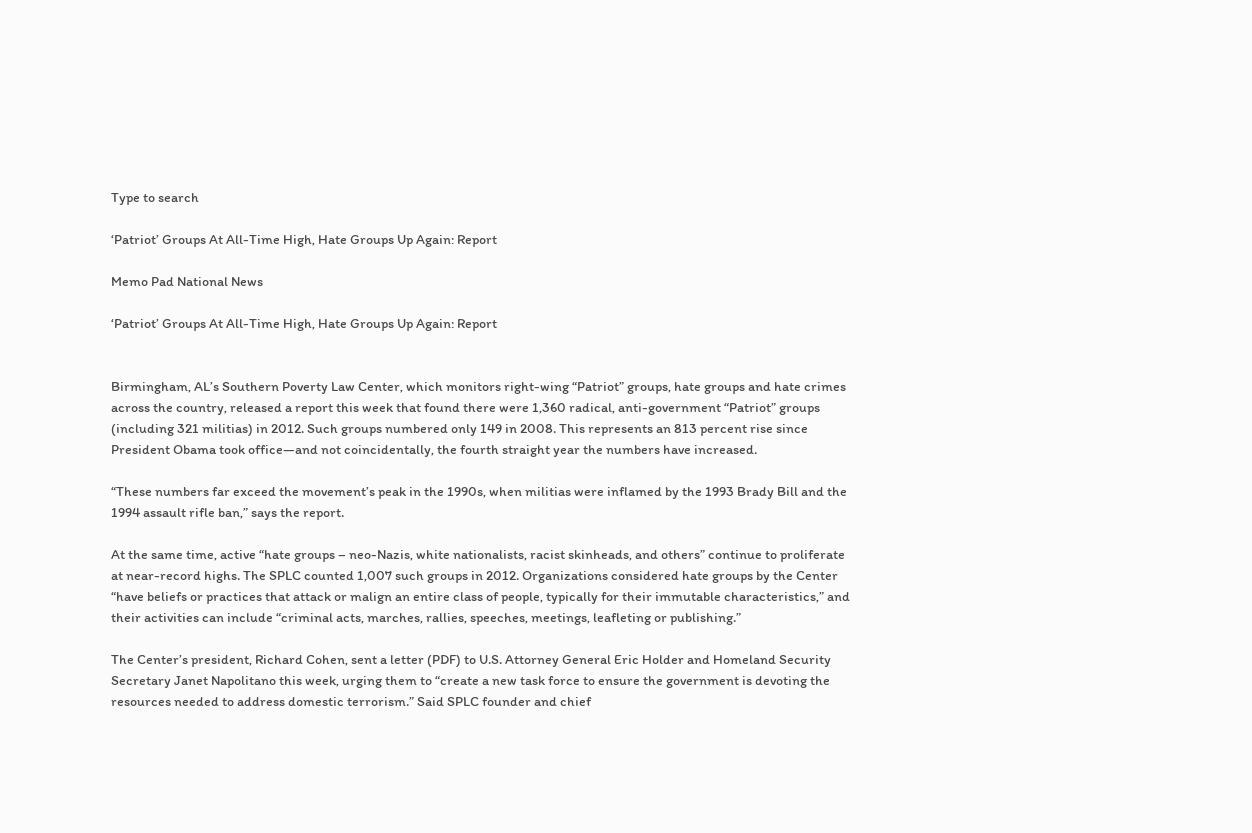Type to search

‘Patriot’ Groups At All-Time High, Hate Groups Up Again: Report

Memo Pad National News

‘Patriot’ Groups At All-Time High, Hate Groups Up Again: Report


Birmingham, AL’s Southern Poverty Law Center, which monitors right-wing “Patriot” groups, hate groups and hate crimes across the country, released a report this week that found there were 1,360 radical, anti-government “Patriot” groups (including 321 militias) in 2012. Such groups numbered only 149 in 2008. This represents an 813 percent rise since President Obama took office—and not coincidentally, the fourth straight year the numbers have increased.

“These numbers far exceed the movement’s peak in the 1990s, when militias were inflamed by the 1993 Brady Bill and the 1994 assault rifle ban,” says the report.

At the same time, active “hate groups – neo-Nazis, white nationalists, racist skinheads, and others” continue to proliferate at near-record highs. The SPLC counted 1,007 such groups in 2012. Organizations considered hate groups by the Center “have beliefs or practices that attack or malign an entire class of people, typically for their immutable characteristics,” and their activities can include “criminal acts, marches, rallies, speeches, meetings, leafleting or publishing.”

The Center’s president, Richard Cohen, sent a letter (PDF) to U.S. Attorney General Eric Holder and Homeland Security Secretary Janet Napolitano this week, urging them to “create a new task force to ensure the government is devoting the resources needed to address domestic terrorism.” Said SPLC founder and chief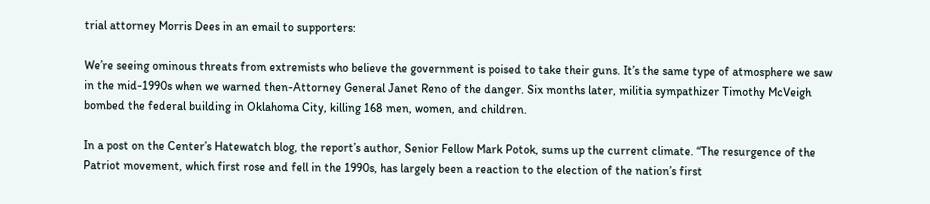trial attorney Morris Dees in an email to supporters:

We’re seeing ominous threats from extremists who believe the government is poised to take their guns. It’s the same type of atmosphere we saw in the mid-1990s when we warned then-Attorney General Janet Reno of the danger. Six months later, militia sympathizer Timothy McVeigh bombed the federal building in Oklahoma City, killing 168 men, women, and children.

In a post on the Center’s Hatewatch blog, the report’s author, Senior Fellow Mark Potok, sums up the current climate. “The resurgence of the Patriot movement, which first rose and fell in the 1990s, has largely been a reaction to the election of the nation’s first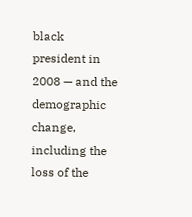black president in 2008 — and the demographic change, including the loss of the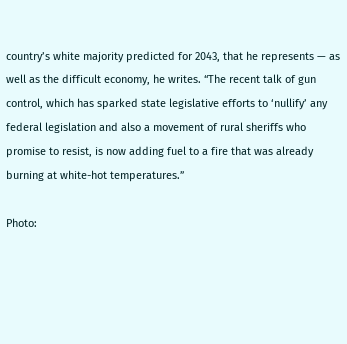country’s white majority predicted for 2043, that he represents — as well as the difficult economy, he writes. “The recent talk of gun control, which has sparked state legislative efforts to ‘nullify’ any federal legislation and also a movement of rural sheriffs who promise to resist, is now adding fuel to a fire that was already burning at white-hot temperatures.”

Photo: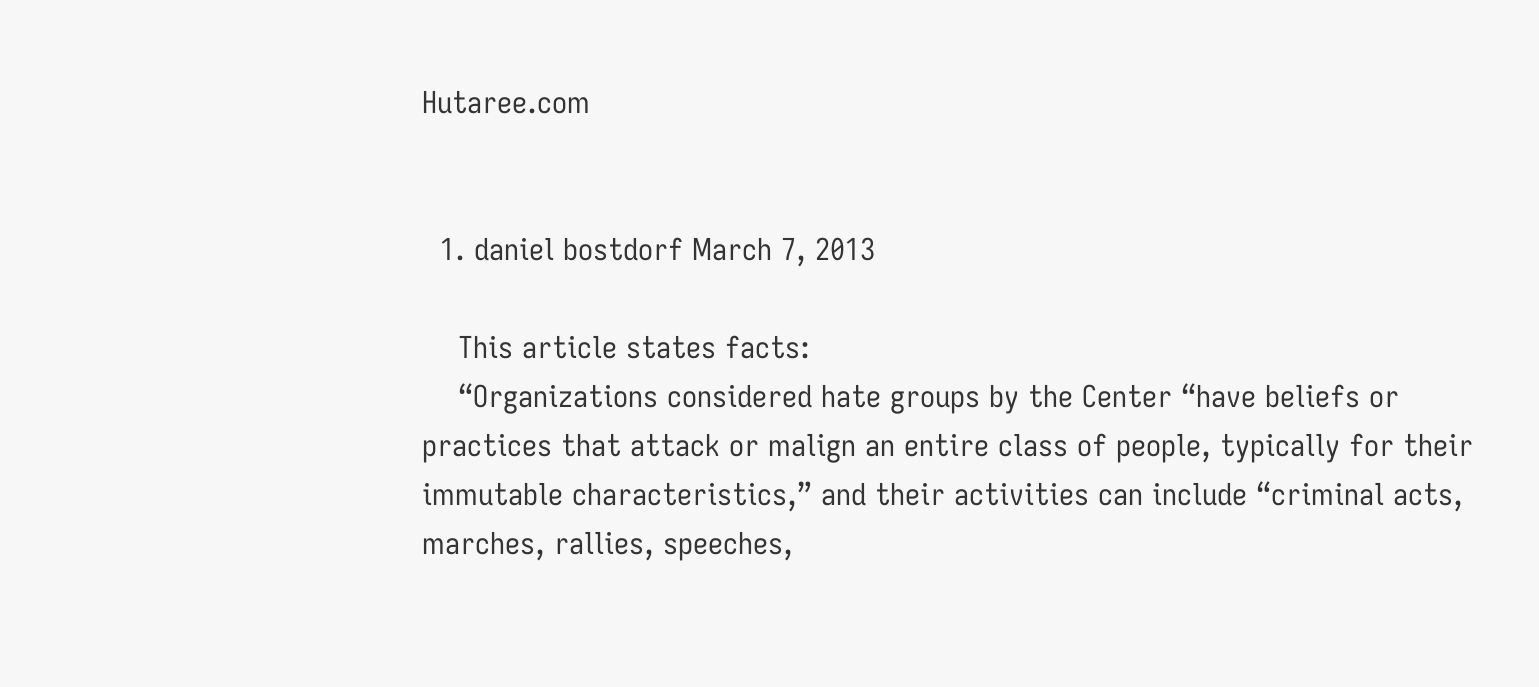Hutaree.com


  1. daniel bostdorf March 7, 2013

    This article states facts:
    “Organizations considered hate groups by the Center “have beliefs or practices that attack or malign an entire class of people, typically for their immutable characteristics,” and their activities can include “criminal acts, marches, rallies, speeches,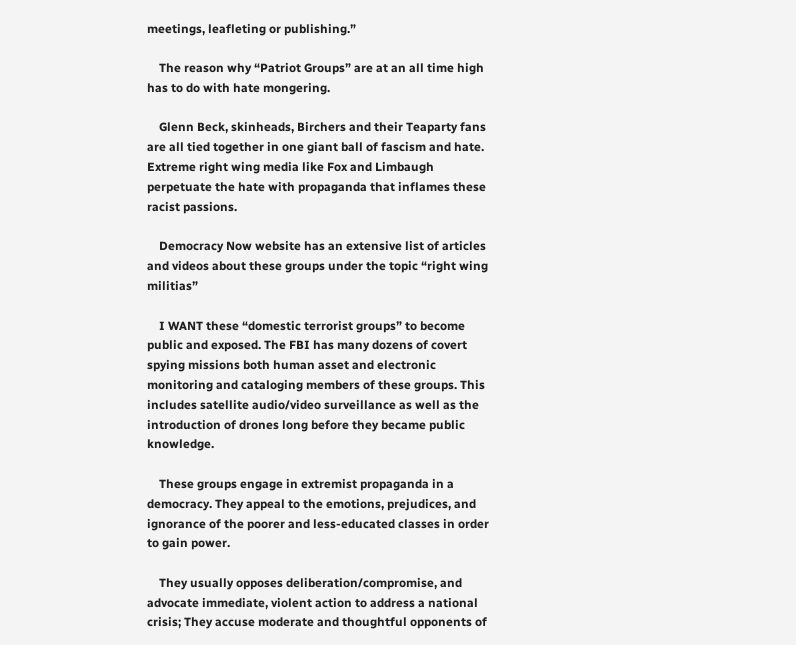meetings, leafleting or publishing.”

    The reason why “Patriot Groups” are at an all time high has to do with hate mongering.

    Glenn Beck, skinheads, Birchers and their Teaparty fans are all tied together in one giant ball of fascism and hate. Extreme right wing media like Fox and Limbaugh perpetuate the hate with propaganda that inflames these racist passions.

    Democracy Now website has an extensive list of articles and videos about these groups under the topic “right wing militias”

    I WANT these “domestic terrorist groups” to become public and exposed. The FBI has many dozens of covert spying missions both human asset and electronic monitoring and cataloging members of these groups. This includes satellite audio/video surveillance as well as the introduction of drones long before they became public knowledge.

    These groups engage in extremist propaganda in a democracy. They appeal to the emotions, prejudices, and ignorance of the poorer and less-educated classes in order to gain power.

    They usually opposes deliberation/compromise, and advocate immediate, violent action to address a national crisis; They accuse moderate and thoughtful opponents of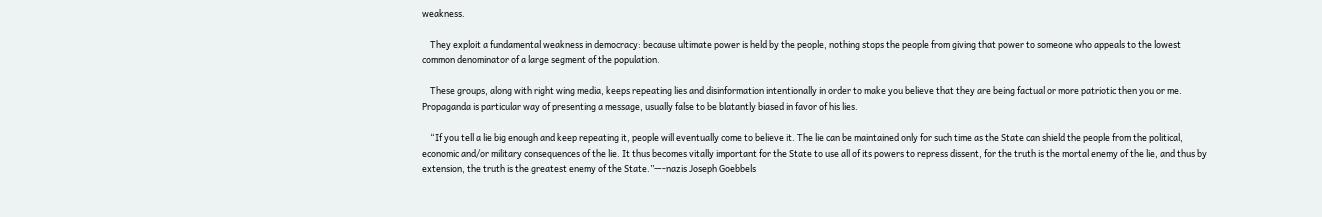weakness.

    They exploit a fundamental weakness in democracy: because ultimate power is held by the people, nothing stops the people from giving that power to someone who appeals to the lowest common denominator of a large segment of the population.

    These groups, along with right wing media, keeps repeating lies and disinformation intentionally in order to make you believe that they are being factual or more patriotic then you or me. Propaganda is particular way of presenting a message, usually false to be blatantly biased in favor of his lies.

    “If you tell a lie big enough and keep repeating it, people will eventually come to believe it. The lie can be maintained only for such time as the State can shield the people from the political, economic and/or military consequences of the lie. It thus becomes vitally important for the State to use all of its powers to repress dissent, for the truth is the mortal enemy of the lie, and thus by extension, the truth is the greatest enemy of the State.”—-nazis Joseph Goebbels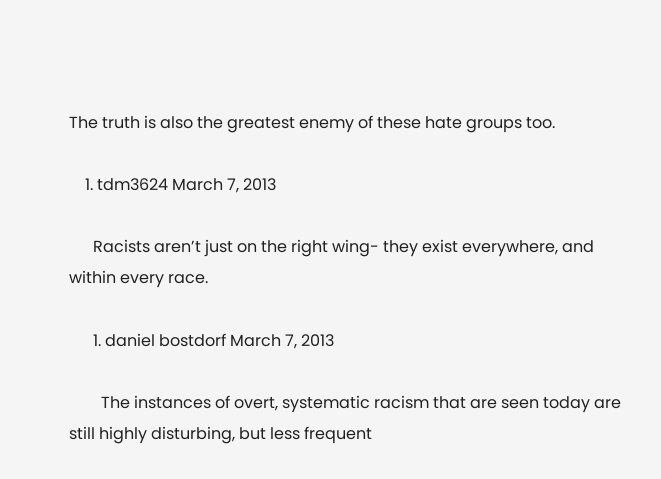The truth is also the greatest enemy of these hate groups too.

    1. tdm3624 March 7, 2013

      Racists aren’t just on the right wing- they exist everywhere, and within every race.

      1. daniel bostdorf March 7, 2013

        The instances of overt, systematic racism that are seen today are still highly disturbing, but less frequent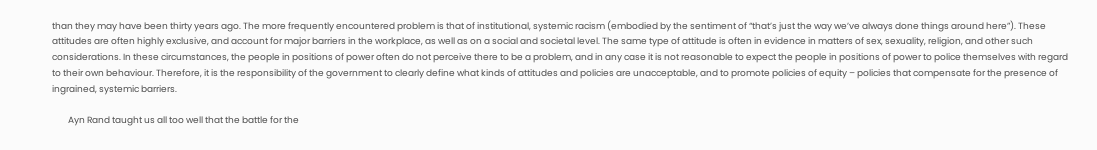than they may have been thirty years ago. The more frequently encountered problem is that of institutional, systemic racism (embodied by the sentiment of “that’s just the way we’ve always done things around here”). These attitudes are often highly exclusive, and account for major barriers in the workplace, as well as on a social and societal level. The same type of attitude is often in evidence in matters of sex, sexuality, religion, and other such considerations. In these circumstances, the people in positions of power often do not perceive there to be a problem, and in any case it is not reasonable to expect the people in positions of power to police themselves with regard to their own behaviour. Therefore, it is the responsibility of the government to clearly define what kinds of attitudes and policies are unacceptable, and to promote policies of equity – policies that compensate for the presence of ingrained, systemic barriers.

        Ayn Rand taught us all too well that the battle for the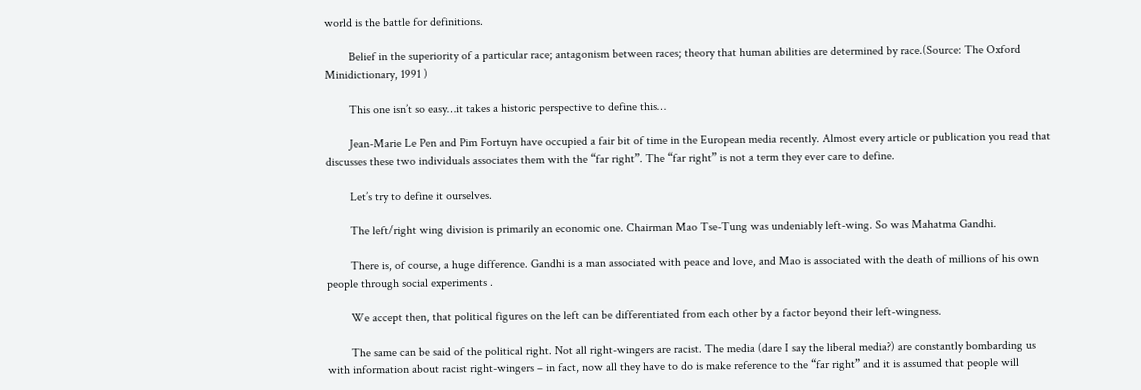world is the battle for definitions.

        Belief in the superiority of a particular race; antagonism between races; theory that human abilities are determined by race.(Source: The Oxford Minidictionary, 1991 )

        This one isn’t so easy…it takes a historic perspective to define this…

        Jean-Marie Le Pen and Pim Fortuyn have occupied a fair bit of time in the European media recently. Almost every article or publication you read that discusses these two individuals associates them with the “far right”. The “far right” is not a term they ever care to define.

        Let’s try to define it ourselves.

        The left/right wing division is primarily an economic one. Chairman Mao Tse-Tung was undeniably left-wing. So was Mahatma Gandhi.

        There is, of course, a huge difference. Gandhi is a man associated with peace and love, and Mao is associated with the death of millions of his own people through social experiments .

        We accept then, that political figures on the left can be differentiated from each other by a factor beyond their left-wingness.

        The same can be said of the political right. Not all right-wingers are racist. The media (dare I say the liberal media?) are constantly bombarding us with information about racist right-wingers – in fact, now all they have to do is make reference to the “far right” and it is assumed that people will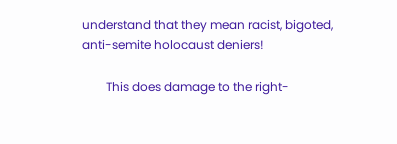understand that they mean racist, bigoted, anti-semite holocaust deniers!

        This does damage to the right-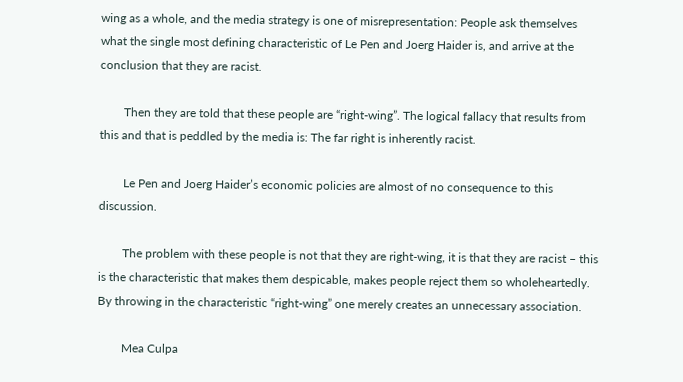wing as a whole, and the media strategy is one of misrepresentation: People ask themselves what the single most defining characteristic of Le Pen and Joerg Haider is, and arrive at the conclusion that they are racist.

        Then they are told that these people are “right-wing”. The logical fallacy that results from this and that is peddled by the media is: The far right is inherently racist.

        Le Pen and Joerg Haider’s economic policies are almost of no consequence to this discussion.

        The problem with these people is not that they are right-wing, it is that they are racist – this is the characteristic that makes them despicable, makes people reject them so wholeheartedly. By throwing in the characteristic “right-wing” one merely creates an unnecessary association.

        Mea Culpa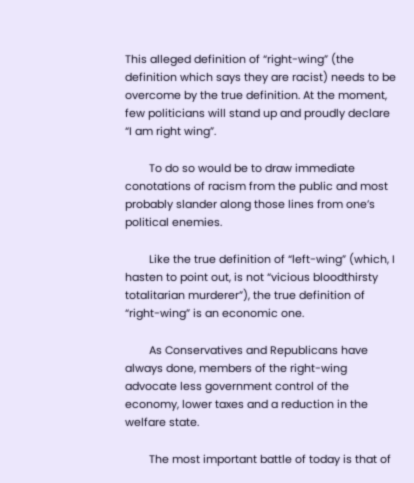This alleged definition of “right-wing” (the definition which says they are racist) needs to be overcome by the true definition. At the moment, few politicians will stand up and proudly declare “I am right wing”.

        To do so would be to draw immediate conotations of racism from the public and most probably slander along those lines from one’s political enemies.

        Like the true definition of “left-wing” (which, I hasten to point out, is not “vicious bloodthirsty totalitarian murderer”), the true definition of “right-wing” is an economic one.

        As Conservatives and Republicans have always done, members of the right-wing advocate less government control of the economy, lower taxes and a reduction in the welfare state.

        The most important battle of today is that of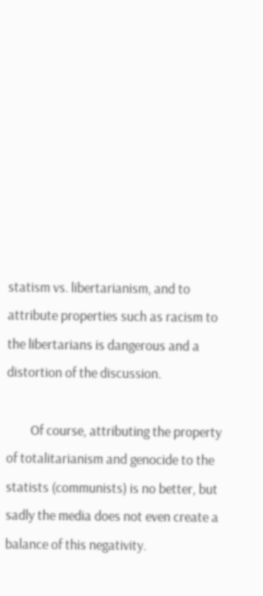statism vs. libertarianism, and to attribute properties such as racism to the libertarians is dangerous and a distortion of the discussion.

        Of course, attributing the property of totalitarianism and genocide to the statists (communists) is no better, but sadly the media does not even create a balance of this negativity.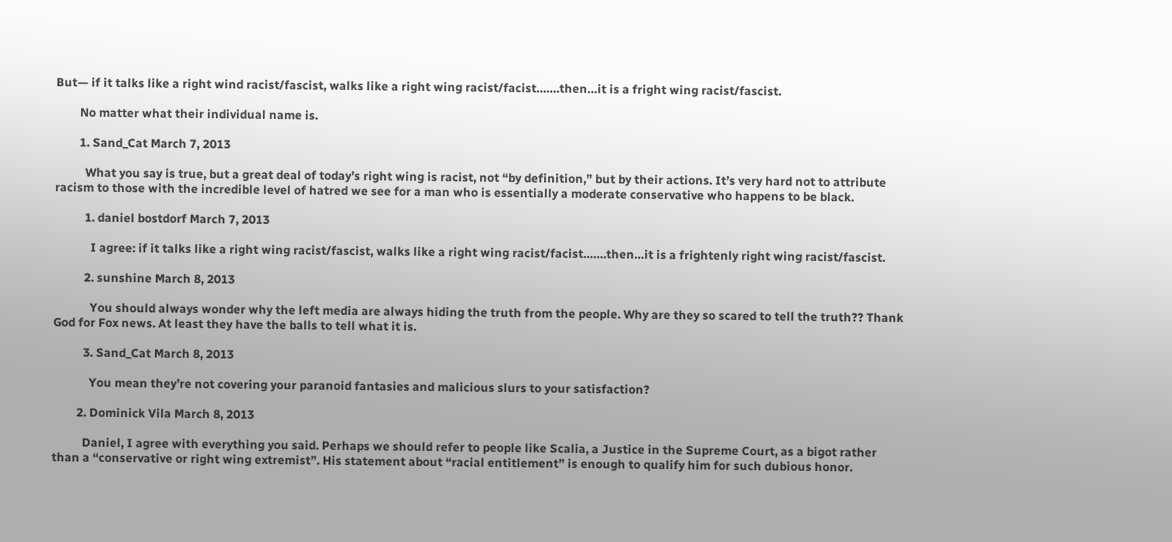But— if it talks like a right wind racist/fascist, walks like a right wing racist/facist…….then…it is a fright wing racist/fascist.

        No matter what their individual name is.

        1. Sand_Cat March 7, 2013

          What you say is true, but a great deal of today’s right wing is racist, not “by definition,” but by their actions. It’s very hard not to attribute racism to those with the incredible level of hatred we see for a man who is essentially a moderate conservative who happens to be black.

          1. daniel bostdorf March 7, 2013

            I agree: if it talks like a right wing racist/fascist, walks like a right wing racist/facist…….then…it is a frightenly right wing racist/fascist.

          2. sunshine March 8, 2013

            You should always wonder why the left media are always hiding the truth from the people. Why are they so scared to tell the truth?? Thank God for Fox news. At least they have the balls to tell what it is.

          3. Sand_Cat March 8, 2013

            You mean they’re not covering your paranoid fantasies and malicious slurs to your satisfaction?

        2. Dominick Vila March 8, 2013

          Daniel, I agree with everything you said. Perhaps we should refer to people like Scalia, a Justice in the Supreme Court, as a bigot rather than a “conservative or right wing extremist”. His statement about “racial entitlement” is enough to qualify him for such dubious honor.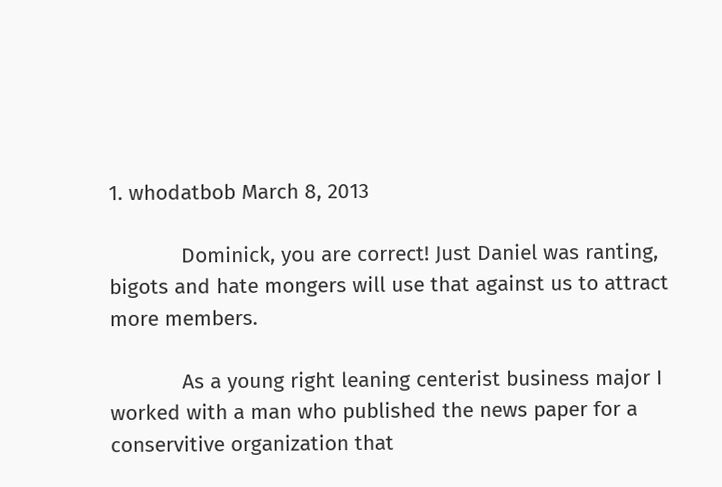1. whodatbob March 8, 2013

            Dominick, you are correct! Just Daniel was ranting, bigots and hate mongers will use that against us to attract more members.

            As a young right leaning centerist business major I worked with a man who published the news paper for a conservitive organization that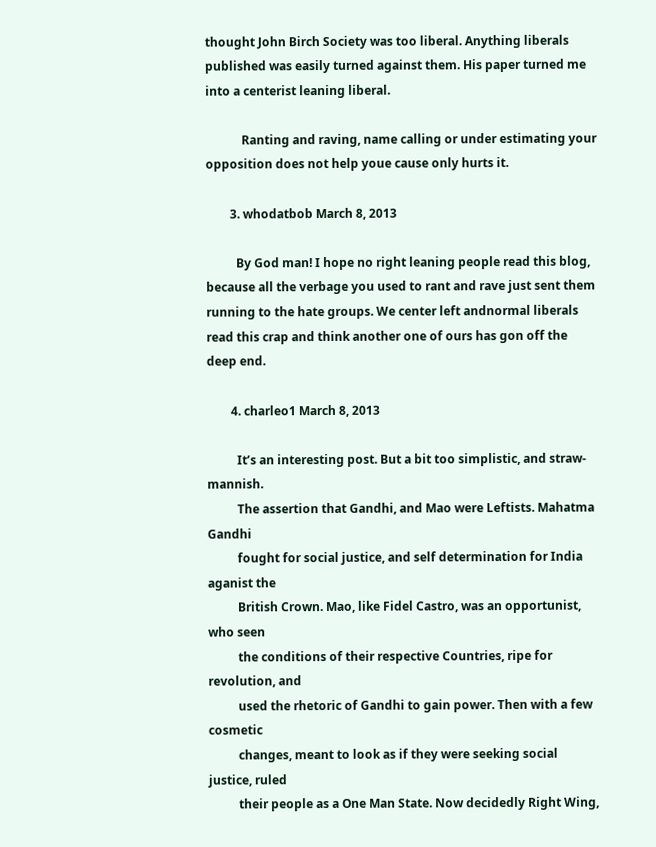thought John Birch Society was too liberal. Anything liberals published was easily turned against them. His paper turned me into a centerist leaning liberal.

            Ranting and raving, name calling or under estimating your opposition does not help youe cause only hurts it.

        3. whodatbob March 8, 2013

          By God man! I hope no right leaning people read this blog, because all the verbage you used to rant and rave just sent them running to the hate groups. We center left andnormal liberals read this crap and think another one of ours has gon off the deep end.

        4. charleo1 March 8, 2013

          It’s an interesting post. But a bit too simplistic, and straw-mannish.
          The assertion that Gandhi, and Mao were Leftists. Mahatma Gandhi
          fought for social justice, and self determination for India aganist the
          British Crown. Mao, like Fidel Castro, was an opportunist, who seen
          the conditions of their respective Countries, ripe for revolution, and
          used the rhetoric of Gandhi to gain power. Then with a few cosmetic
          changes, meant to look as if they were seeking social justice, ruled
          their people as a One Man State. Now decidedly Right Wing,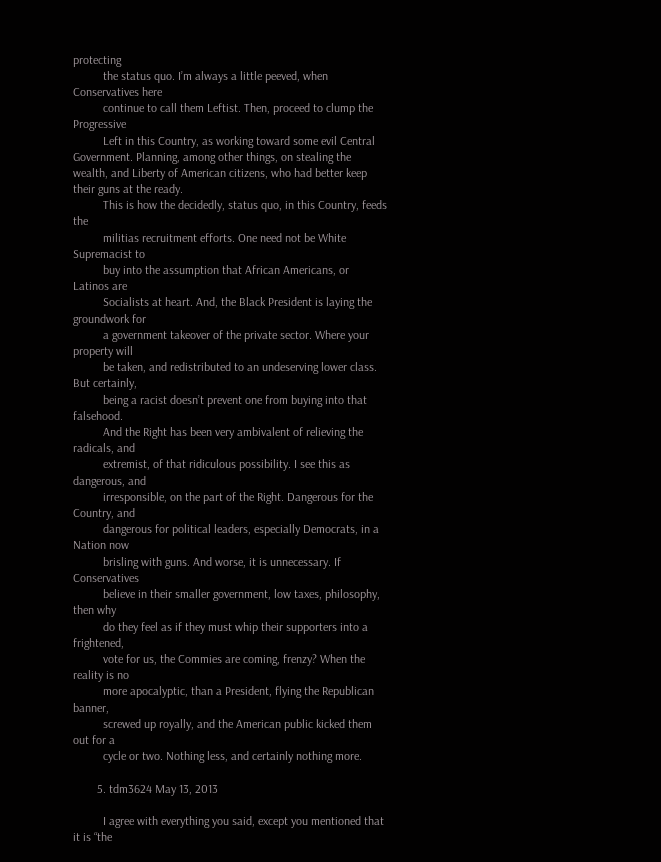protecting
          the status quo. I’m always a little peeved, when Conservatives here
          continue to call them Leftist. Then, proceed to clump the Progressive
          Left in this Country, as working toward some evil Central Government. Planning, among other things, on stealing the wealth, and Liberty of American citizens, who had better keep their guns at the ready.
          This is how the decidedly, status quo, in this Country, feeds the
          militias recruitment efforts. One need not be White Supremacist to
          buy into the assumption that African Americans, or Latinos are
          Socialists at heart. And, the Black President is laying the groundwork for
          a government takeover of the private sector. Where your property will
          be taken, and redistributed to an undeserving lower class. But certainly,
          being a racist doesn’t prevent one from buying into that falsehood.
          And the Right has been very ambivalent of relieving the radicals, and
          extremist, of that ridiculous possibility. I see this as dangerous, and
          irresponsible, on the part of the Right. Dangerous for the Country, and
          dangerous for political leaders, especially Democrats, in a Nation now
          brisling with guns. And worse, it is unnecessary. If Conservatives
          believe in their smaller government, low taxes, philosophy, then why
          do they feel as if they must whip their supporters into a frightened,
          vote for us, the Commies are coming, frenzy? When the reality is no
          more apocalyptic, than a President, flying the Republican banner,
          screwed up royally, and the American public kicked them out for a
          cycle or two. Nothing less, and certainly nothing more.

        5. tdm3624 May 13, 2013

          I agree with everything you said, except you mentioned that it is “the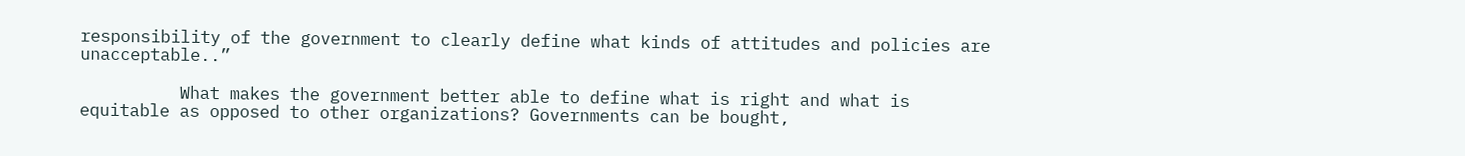responsibility of the government to clearly define what kinds of attitudes and policies are unacceptable..”

          What makes the government better able to define what is right and what is equitable as opposed to other organizations? Governments can be bought,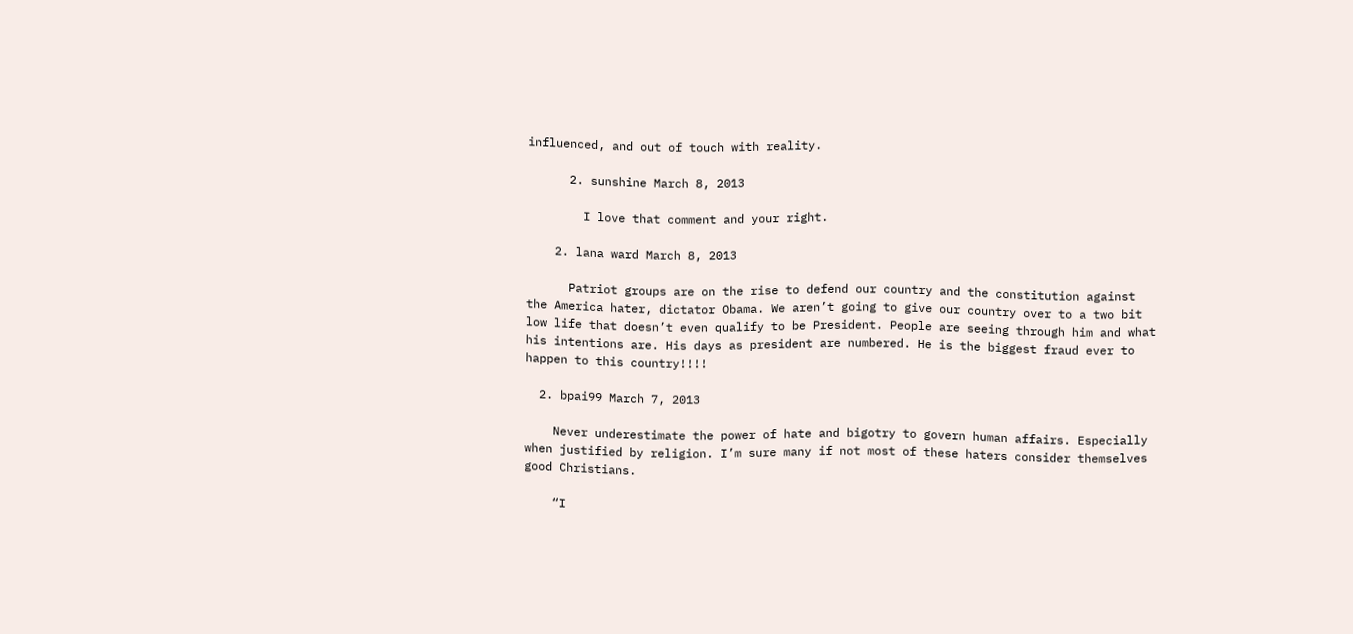influenced, and out of touch with reality.

      2. sunshine March 8, 2013

        I love that comment and your right.

    2. lana ward March 8, 2013

      Patriot groups are on the rise to defend our country and the constitution against the America hater, dictator Obama. We aren’t going to give our country over to a two bit low life that doesn’t even qualify to be President. People are seeing through him and what his intentions are. His days as president are numbered. He is the biggest fraud ever to happen to this country!!!!

  2. bpai99 March 7, 2013

    Never underestimate the power of hate and bigotry to govern human affairs. Especially when justified by religion. I’m sure many if not most of these haters consider themselves good Christians.

    “I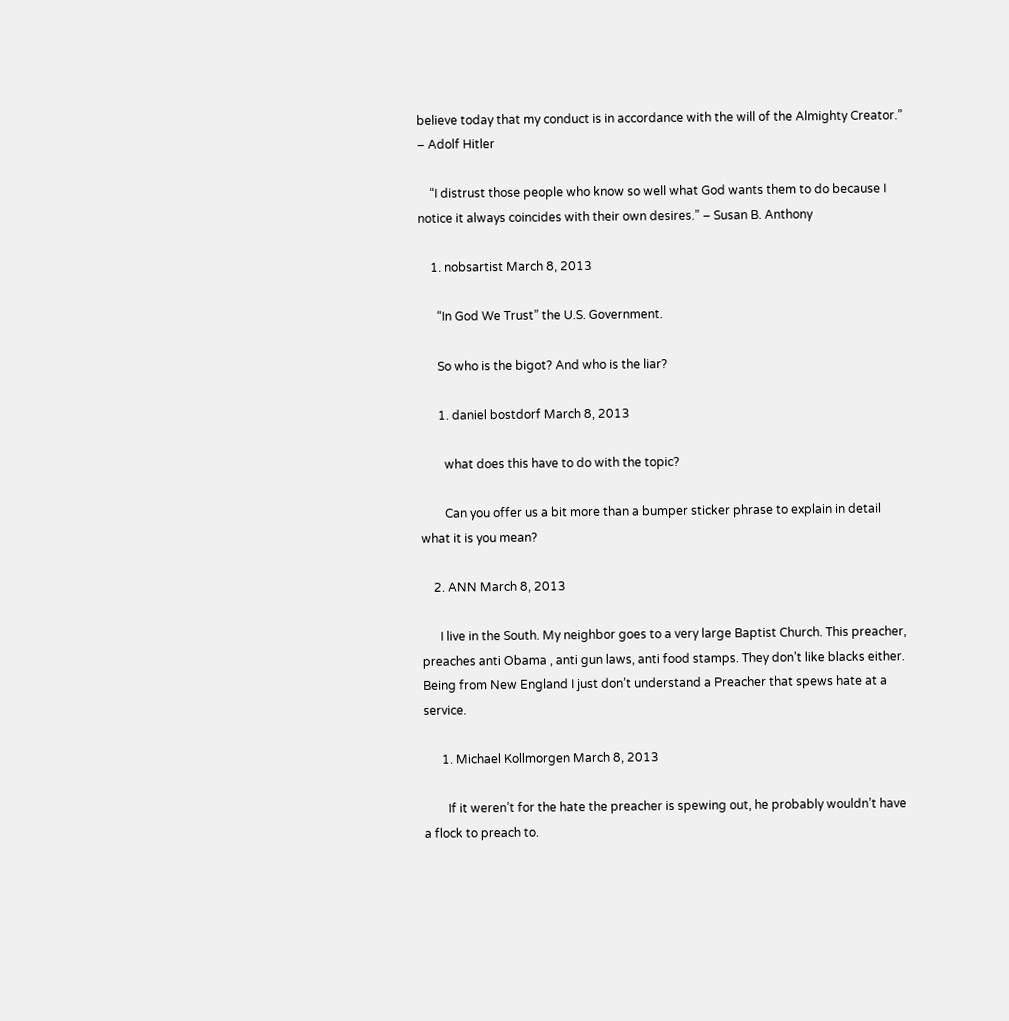believe today that my conduct is in accordance with the will of the Almighty Creator.” – Adolf Hitler

    “I distrust those people who know so well what God wants them to do because I notice it always coincides with their own desires.” – Susan B. Anthony

    1. nobsartist March 8, 2013

      “In God We Trust” the U.S. Government.

      So who is the bigot? And who is the liar?

      1. daniel bostdorf March 8, 2013

        what does this have to do with the topic?

        Can you offer us a bit more than a bumper sticker phrase to explain in detail what it is you mean?

    2. ANN March 8, 2013

      I live in the South. My neighbor goes to a very large Baptist Church. This preacher, preaches anti Obama , anti gun laws, anti food stamps. They don’t like blacks either. Being from New England I just don’t understand a Preacher that spews hate at a service.

      1. Michael Kollmorgen March 8, 2013

        If it weren’t for the hate the preacher is spewing out, he probably wouldn’t have a flock to preach to.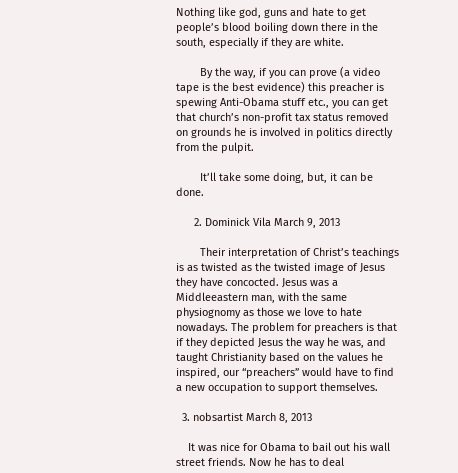Nothing like god, guns and hate to get people’s blood boiling down there in the south, especially if they are white.

        By the way, if you can prove (a video tape is the best evidence) this preacher is spewing Anti-Obama stuff etc., you can get that church’s non-profit tax status removed on grounds he is involved in politics directly from the pulpit.

        It’ll take some doing, but, it can be done.

      2. Dominick Vila March 9, 2013

        Their interpretation of Christ’s teachings is as twisted as the twisted image of Jesus they have concocted. Jesus was a Middleeastern man, with the same physiognomy as those we love to hate nowadays. The problem for preachers is that if they depicted Jesus the way he was, and taught Christianity based on the values he inspired, our “preachers” would have to find a new occupation to support themselves.

  3. nobsartist March 8, 2013

    It was nice for Obama to bail out his wall street friends. Now he has to deal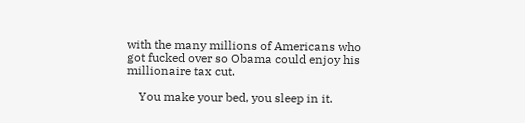with the many millions of Americans who got fucked over so Obama could enjoy his millionaire tax cut.

    You make your bed, you sleep in it.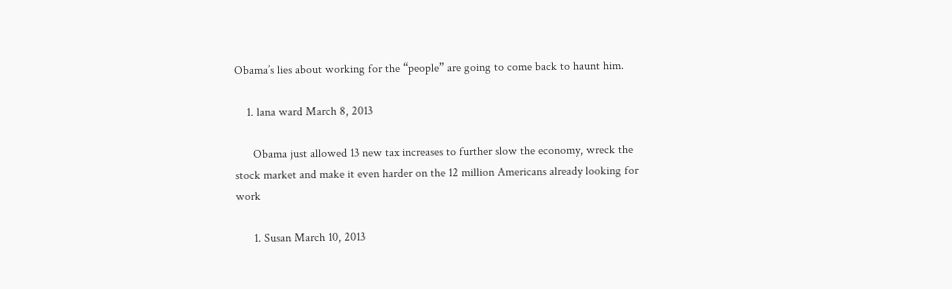Obama’s lies about working for the “people” are going to come back to haunt him.

    1. lana ward March 8, 2013

      Obama just allowed 13 new tax increases to further slow the economy, wreck the stock market and make it even harder on the 12 million Americans already looking for work

      1. Susan March 10, 2013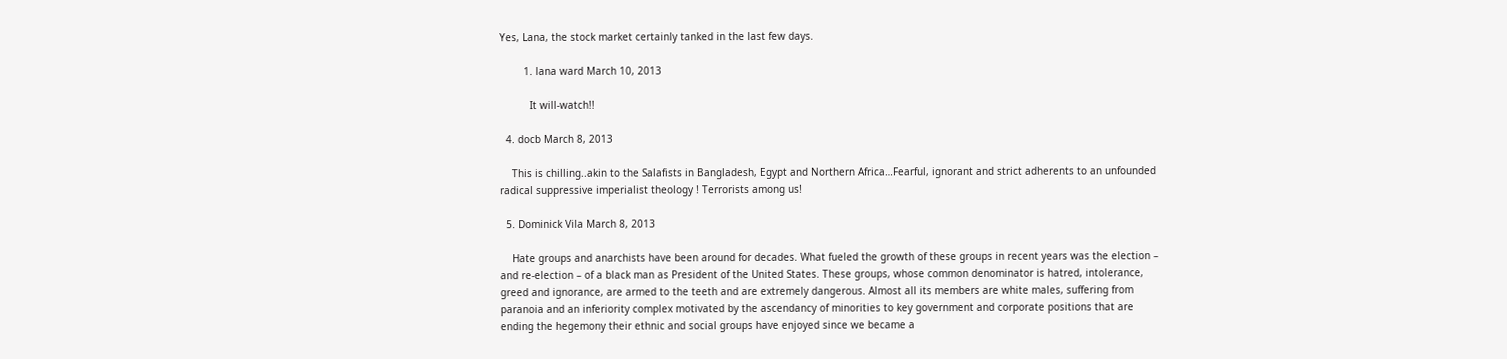Yes, Lana, the stock market certainly tanked in the last few days.

        1. lana ward March 10, 2013

          It will-watch!!

  4. docb March 8, 2013

    This is chilling..akin to the Salafists in Bangladesh, Egypt and Northern Africa…Fearful, ignorant and strict adherents to an unfounded radical suppressive imperialist theology ! Terrorists among us!

  5. Dominick Vila March 8, 2013

    Hate groups and anarchists have been around for decades. What fueled the growth of these groups in recent years was the election – and re-election – of a black man as President of the United States. These groups, whose common denominator is hatred, intolerance, greed and ignorance, are armed to the teeth and are extremely dangerous. Almost all its members are white males, suffering from paranoia and an inferiority complex motivated by the ascendancy of minorities to key government and corporate positions that are ending the hegemony their ethnic and social groups have enjoyed since we became a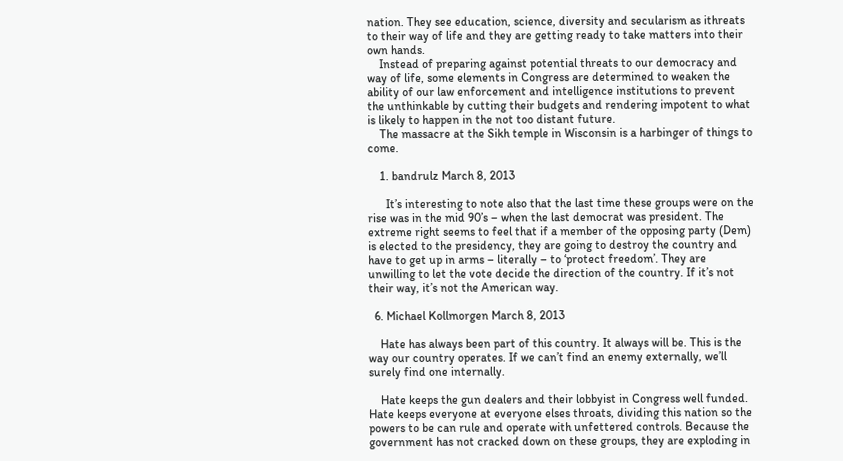nation. They see education, science, diversity and secularism as ithreats to their way of life and they are getting ready to take matters into their own hands.
    Instead of preparing against potential threats to our democracy and way of life, some elements in Congress are determined to weaken the ability of our law enforcement and intelligence institutions to prevent the unthinkable by cutting their budgets and rendering impotent to what is likely to happen in the not too distant future.
    The massacre at the Sikh temple in Wisconsin is a harbinger of things to come.

    1. bandrulz March 8, 2013

      It’s interesting to note also that the last time these groups were on the rise was in the mid 90’s – when the last democrat was president. The extreme right seems to feel that if a member of the opposing party (Dem) is elected to the presidency, they are going to destroy the country and have to get up in arms – literally – to ‘protect freedom’. They are unwilling to let the vote decide the direction of the country. If it’s not their way, it’s not the American way.

  6. Michael Kollmorgen March 8, 2013

    Hate has always been part of this country. It always will be. This is the way our country operates. If we can’t find an enemy externally, we’ll surely find one internally.

    Hate keeps the gun dealers and their lobbyist in Congress well funded. Hate keeps everyone at everyone elses throats, dividing this nation so the powers to be can rule and operate with unfettered controls. Because the government has not cracked down on these groups, they are exploding in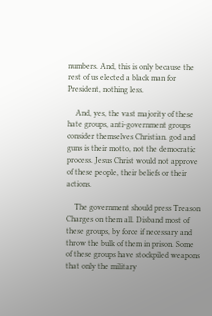numbers. And, this is only because the rest of us elected a black man for President, nothing less.

    And, yes, the vast majority of these hate groups, anti-government groups consider themselves Christian. god and guns is their motto, not the democratic process. Jesus Christ would not approve of these people, their beliefs or their actions.

    The government should press Treason Charges on them all. Disband most of these groups, by force if necessary and throw the bulk of them in prison. Some of these groups have stockpiled weapons that only the military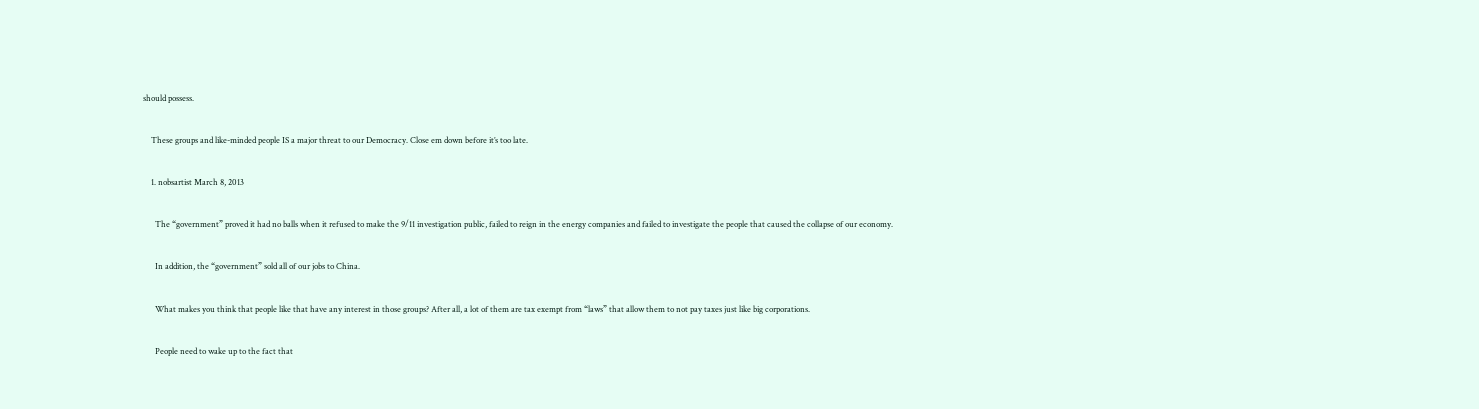should possess.

    These groups and like-minded people IS a major threat to our Democracy. Close em down before it’s too late.

    1. nobsartist March 8, 2013

      The “government” proved it had no balls when it refused to make the 9/11 investigation public, failed to reign in the energy companies and failed to investigate the people that caused the collapse of our economy.

      In addition, the “government” sold all of our jobs to China.

      What makes you think that people like that have any interest in those groups? After all, a lot of them are tax exempt from “laws” that allow them to not pay taxes just like big corporations.

      People need to wake up to the fact that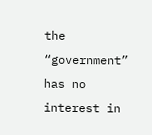the “government” has no interest in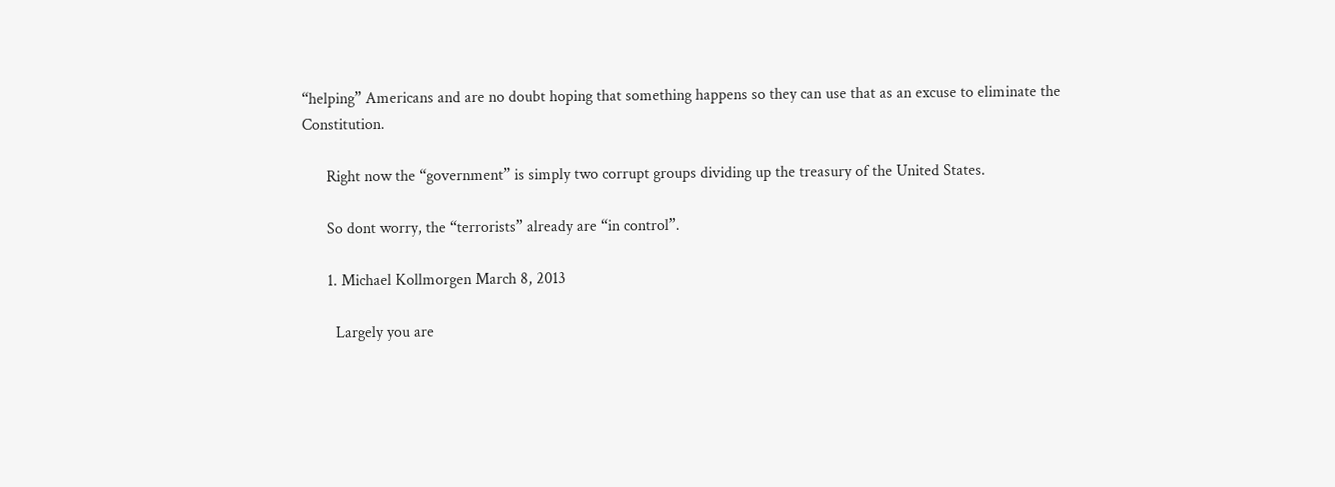“helping” Americans and are no doubt hoping that something happens so they can use that as an excuse to eliminate the Constitution.

      Right now the “government” is simply two corrupt groups dividing up the treasury of the United States.

      So dont worry, the “terrorists” already are “in control”.

      1. Michael Kollmorgen March 8, 2013

        Largely you are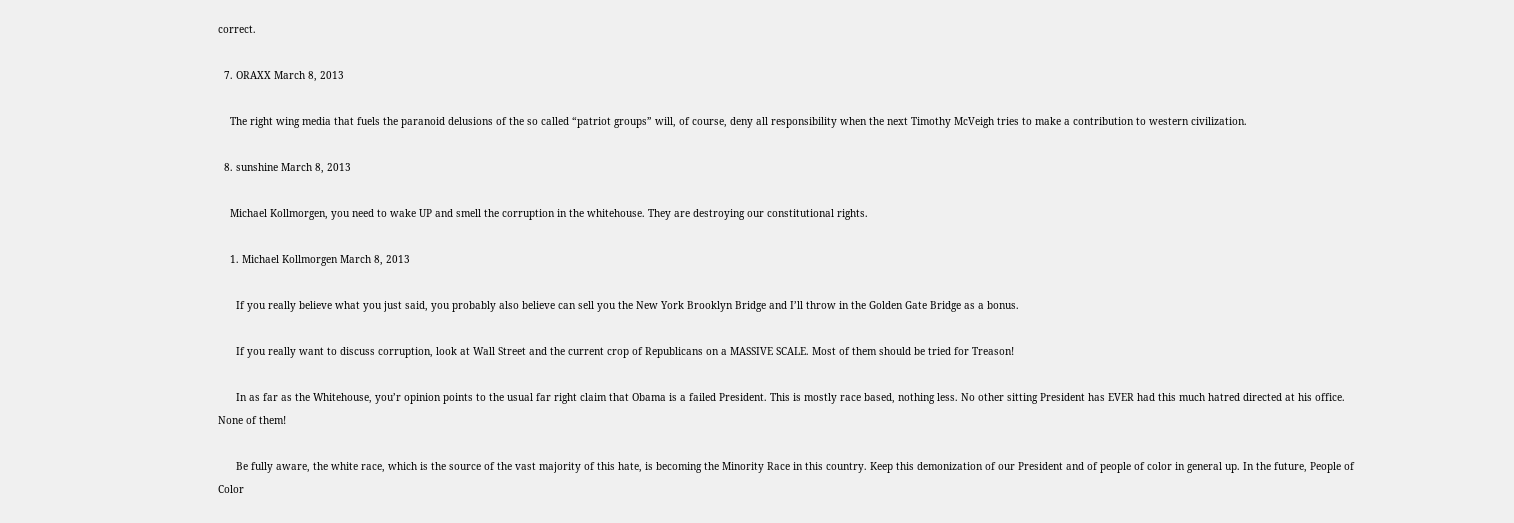correct.

  7. ORAXX March 8, 2013

    The right wing media that fuels the paranoid delusions of the so called “patriot groups” will, of course, deny all responsibility when the next Timothy McVeigh tries to make a contribution to western civilization.

  8. sunshine March 8, 2013

    Michael Kollmorgen, you need to wake UP and smell the corruption in the whitehouse. They are destroying our constitutional rights.

    1. Michael Kollmorgen March 8, 2013

      If you really believe what you just said, you probably also believe can sell you the New York Brooklyn Bridge and I’ll throw in the Golden Gate Bridge as a bonus.

      If you really want to discuss corruption, look at Wall Street and the current crop of Republicans on a MASSIVE SCALE. Most of them should be tried for Treason!

      In as far as the Whitehouse, you’r opinion points to the usual far right claim that Obama is a failed President. This is mostly race based, nothing less. No other sitting President has EVER had this much hatred directed at his office. None of them!

      Be fully aware, the white race, which is the source of the vast majority of this hate, is becoming the Minority Race in this country. Keep this demonization of our President and of people of color in general up. In the future, People of Color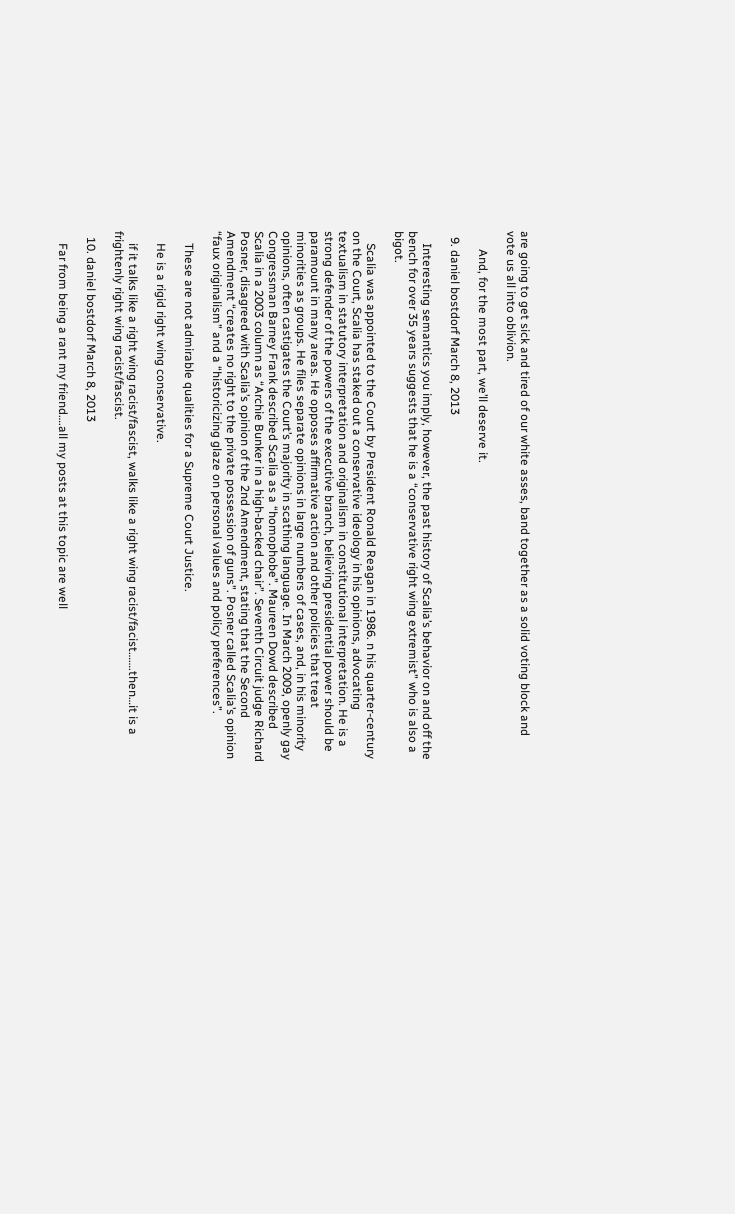are going to get sick and tired of our white asses, band together as a solid voting block and vote us all into oblivion.

      And, for the most part, we’ll deserve it.

  9. daniel bostdorf March 8, 2013

    Interesting semantics you imply, however, the past history of Scalia’s behavior on and off the bench for over 35 years suggests that he is a “conservative right wing extremist” who is also a bigot.

    Scalia was appointed to the Court by President Ronald Reagan in 1986. n his quarter-century on the Court, Scalia has staked out a conservative ideology in his opinions, advocating textualism in statutory interpretation and originalism in constitutional interpretation. He is a strong defender of the powers of the executive branch, believing presidential power should be paramount in many areas. He opposes affirmative action and other policies that treat minorities as groups. He files separate opinions in large numbers of cases, and, in his minority opinions, often castigates the Court’s majority in scathing language. In March 2009, openly gay Congressman Barney Frank described Scalia as a “homophobe”. Maureen Dowd described Scalia in a 2003 column as “Archie Bunker in a high-backed chair”. Seventh Circuit judge Richard Posner, disagreed with Scalia’s opinion of the 2nd Amendment, stating that the Second Amendment “creates no right to the private possession of guns”. Posner called Scalia’s opinion “faux originalism” and a “historicizing glaze on personal values and policy preferences”.

    These are not admirable qualities for a Supreme Court Justice.

    He is a rigid right wing conservative.

    if it talks like a right wing racist/fascist, walks like a right wing racist/facist…….then…it is a frightenly right wing racist/fascist.

  10. daniel bostdorf March 8, 2013

    Far from being a rant my friend….all my posts at this topic are well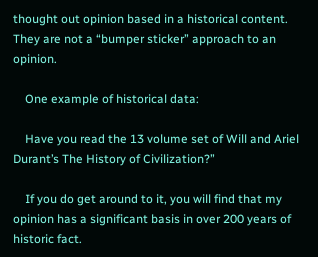thought out opinion based in a historical content. They are not a “bumper sticker” approach to an opinion.

    One example of historical data:

    Have you read the 13 volume set of Will and Ariel Durant’s The History of Civilization?”

    If you do get around to it, you will find that my opinion has a significant basis in over 200 years of historic fact.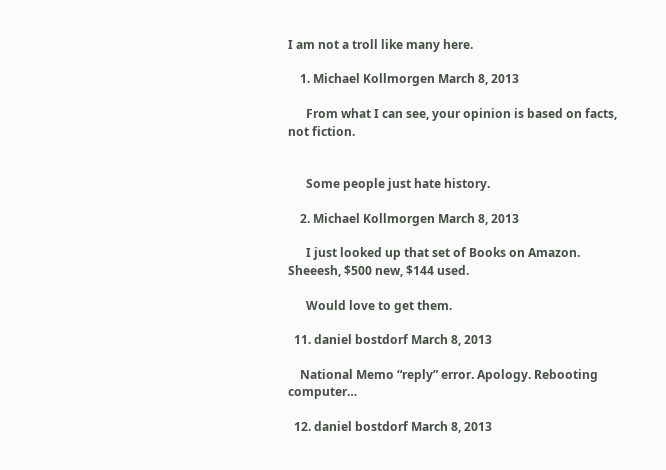I am not a troll like many here.

    1. Michael Kollmorgen March 8, 2013

      From what I can see, your opinion is based on facts, not fiction.


      Some people just hate history.

    2. Michael Kollmorgen March 8, 2013

      I just looked up that set of Books on Amazon. Sheeesh, $500 new, $144 used.

      Would love to get them.

  11. daniel bostdorf March 8, 2013

    National Memo “reply” error. Apology. Rebooting computer…

  12. daniel bostdorf March 8, 2013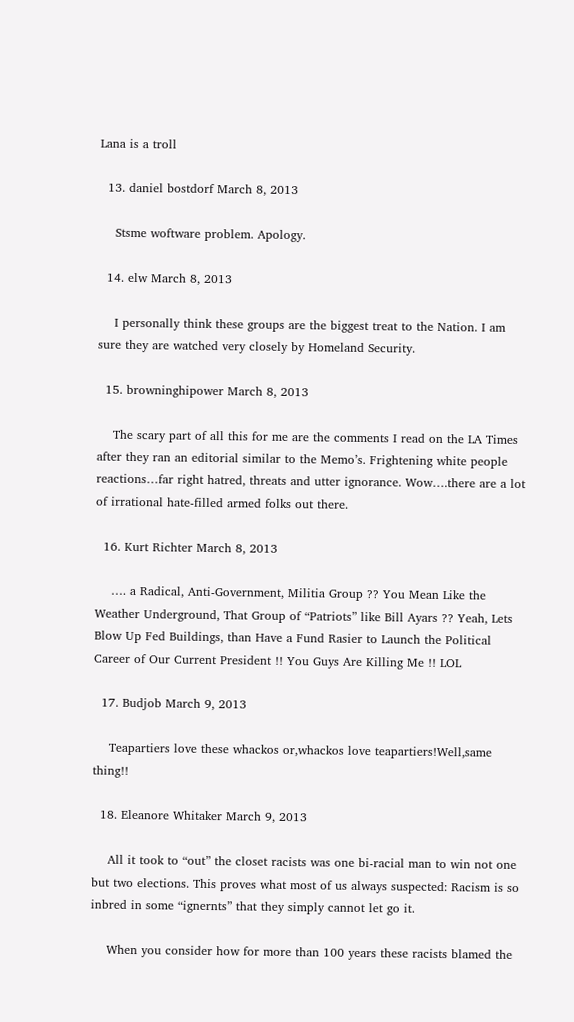Lana is a troll

  13. daniel bostdorf March 8, 2013

    Stsme woftware problem. Apology.

  14. elw March 8, 2013

    I personally think these groups are the biggest treat to the Nation. I am sure they are watched very closely by Homeland Security.

  15. browninghipower March 8, 2013

    The scary part of all this for me are the comments I read on the LA Times after they ran an editorial similar to the Memo’s. Frightening white people reactions…far right hatred, threats and utter ignorance. Wow….there are a lot of irrational hate-filled armed folks out there.

  16. Kurt Richter March 8, 2013

    …. a Radical, Anti-Government, Militia Group ?? You Mean Like the Weather Underground, That Group of “Patriots” like Bill Ayars ?? Yeah, Lets Blow Up Fed Buildings, than Have a Fund Rasier to Launch the Political Career of Our Current President !! You Guys Are Killing Me !! LOL

  17. Budjob March 9, 2013

    Teapartiers love these whackos or,whackos love teapartiers!Well,same thing!!

  18. Eleanore Whitaker March 9, 2013

    All it took to “out” the closet racists was one bi-racial man to win not one but two elections. This proves what most of us always suspected: Racism is so inbred in some “ignernts” that they simply cannot let go it.

    When you consider how for more than 100 years these racists blamed the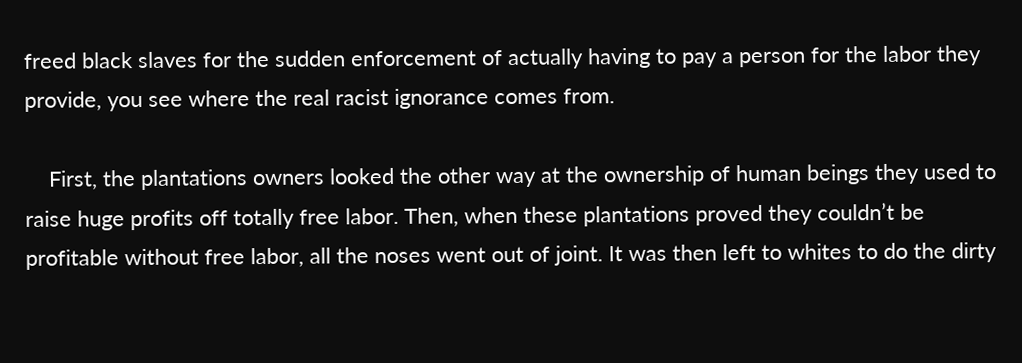freed black slaves for the sudden enforcement of actually having to pay a person for the labor they provide, you see where the real racist ignorance comes from.

    First, the plantations owners looked the other way at the ownership of human beings they used to raise huge profits off totally free labor. Then, when these plantations proved they couldn’t be profitable without free labor, all the noses went out of joint. It was then left to whites to do the dirty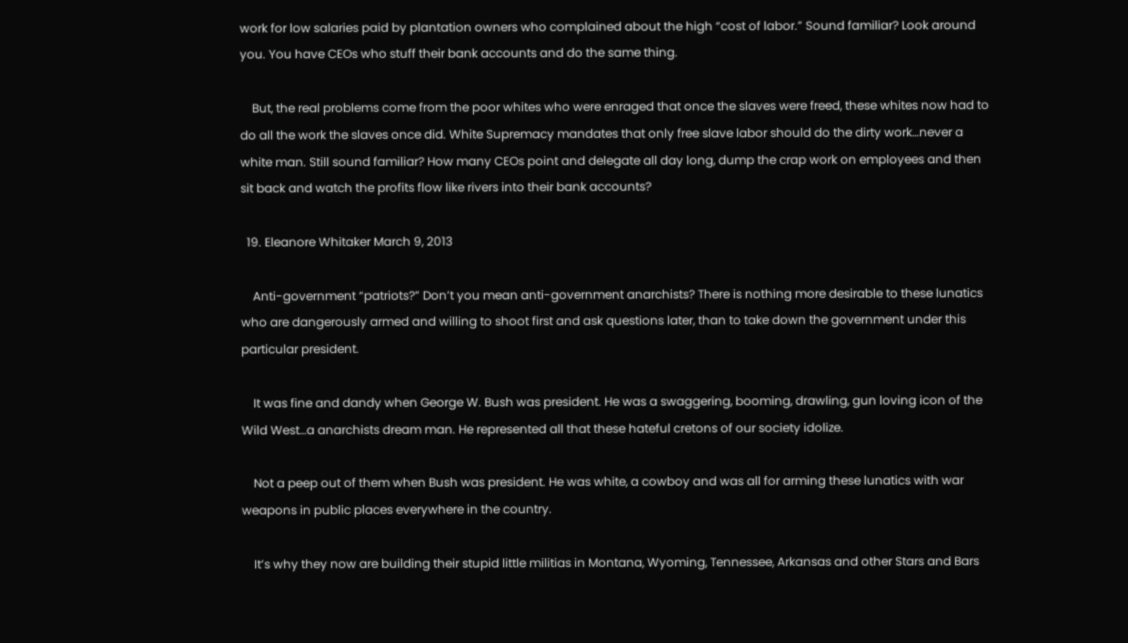work for low salaries paid by plantation owners who complained about the high “cost of labor.” Sound familiar? Look around you. You have CEOs who stuff their bank accounts and do the same thing.

    But, the real problems come from the poor whites who were enraged that once the slaves were freed, these whites now had to do all the work the slaves once did. White Supremacy mandates that only free slave labor should do the dirty work…never a white man. Still sound familiar? How many CEOs point and delegate all day long, dump the crap work on employees and then sit back and watch the profits flow like rivers into their bank accounts?

  19. Eleanore Whitaker March 9, 2013

    Anti-government “patriots?” Don’t you mean anti-government anarchists? There is nothing more desirable to these lunatics who are dangerously armed and willing to shoot first and ask questions later, than to take down the government under this particular president.

    It was fine and dandy when George W. Bush was president. He was a swaggering, booming, drawling, gun loving icon of the Wild West…a anarchists dream man. He represented all that these hateful cretons of our society idolize.

    Not a peep out of them when Bush was president. He was white, a cowboy and was all for arming these lunatics with war weapons in public places everywhere in the country.

    It’s why they now are building their stupid little militias in Montana, Wyoming, Tennessee, Arkansas and other Stars and Bars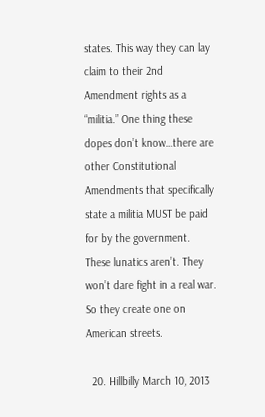states. This way they can lay claim to their 2nd Amendment rights as a “militia.” One thing these dopes don’t know…there are other Constitutional Amendments that specifically state a militia MUST be paid for by the government. These lunatics aren’t. They won’t dare fight in a real war. So they create one on American streets.

  20. Hillbilly March 10, 2013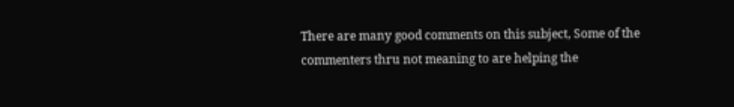There are many good comments on this subject, Some of the commenters thru not meaning to are helping the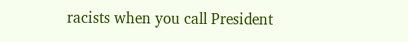racists when you call President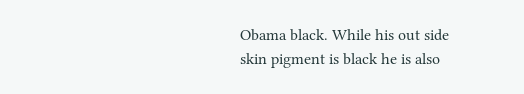Obama black. While his out side skin pigment is black he is also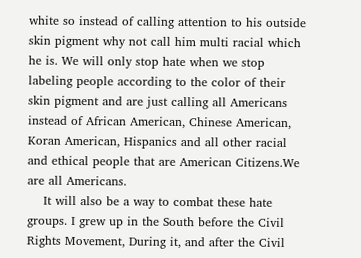white so instead of calling attention to his outside skin pigment why not call him multi racial which he is. We will only stop hate when we stop labeling people according to the color of their skin pigment and are just calling all Americans instead of African American, Chinese American, Koran American, Hispanics and all other racial and ethical people that are American Citizens.We are all Americans.
    It will also be a way to combat these hate groups. I grew up in the South before the Civil Rights Movement, During it, and after the Civil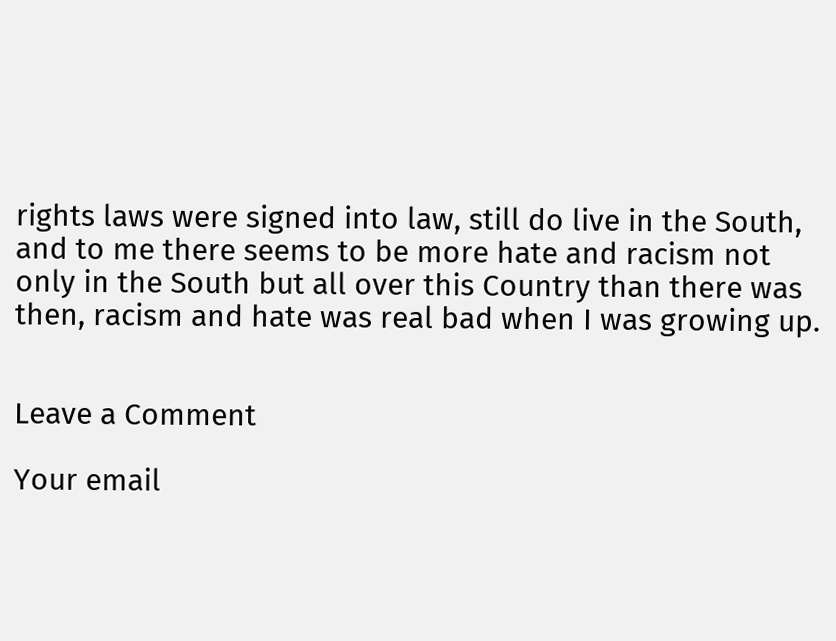rights laws were signed into law, still do live in the South, and to me there seems to be more hate and racism not only in the South but all over this Country than there was then, racism and hate was real bad when I was growing up.


Leave a Comment

Your email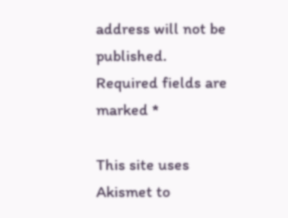address will not be published. Required fields are marked *

This site uses Akismet to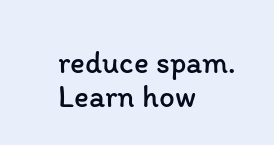reduce spam. Learn how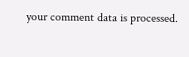your comment data is processed.